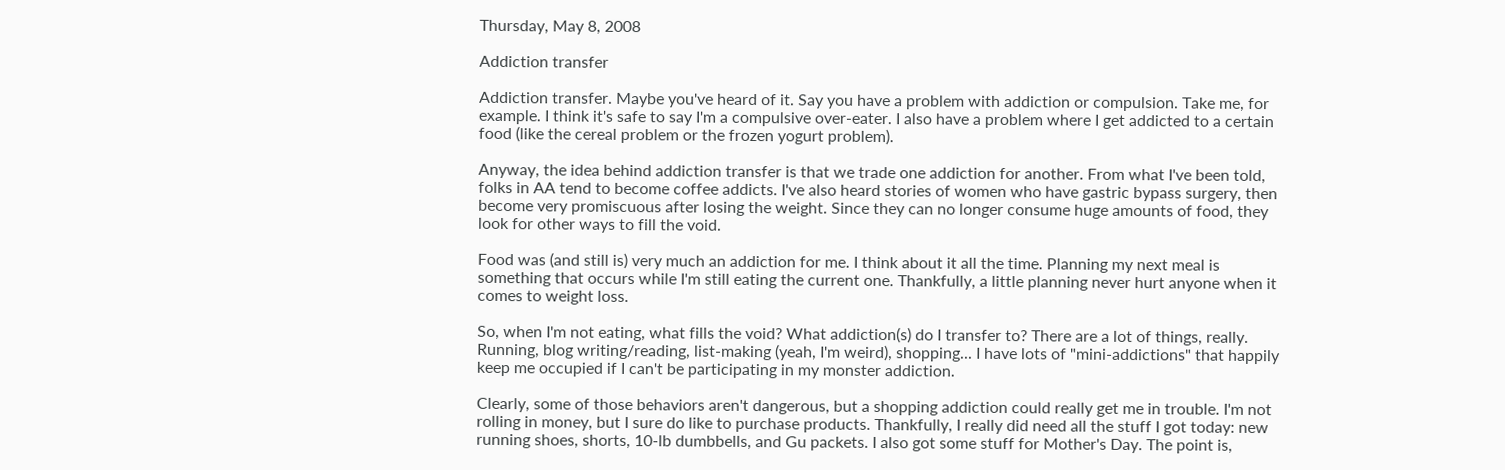Thursday, May 8, 2008

Addiction transfer

Addiction transfer. Maybe you've heard of it. Say you have a problem with addiction or compulsion. Take me, for example. I think it's safe to say I'm a compulsive over-eater. I also have a problem where I get addicted to a certain food (like the cereal problem or the frozen yogurt problem).

Anyway, the idea behind addiction transfer is that we trade one addiction for another. From what I've been told, folks in AA tend to become coffee addicts. I've also heard stories of women who have gastric bypass surgery, then become very promiscuous after losing the weight. Since they can no longer consume huge amounts of food, they look for other ways to fill the void.

Food was (and still is) very much an addiction for me. I think about it all the time. Planning my next meal is something that occurs while I'm still eating the current one. Thankfully, a little planning never hurt anyone when it comes to weight loss.

So, when I'm not eating, what fills the void? What addiction(s) do I transfer to? There are a lot of things, really. Running, blog writing/reading, list-making (yeah, I'm weird), shopping... I have lots of "mini-addictions" that happily keep me occupied if I can't be participating in my monster addiction.

Clearly, some of those behaviors aren't dangerous, but a shopping addiction could really get me in trouble. I'm not rolling in money, but I sure do like to purchase products. Thankfully, I really did need all the stuff I got today: new running shoes, shorts, 10-lb dumbbells, and Gu packets. I also got some stuff for Mother's Day. The point is,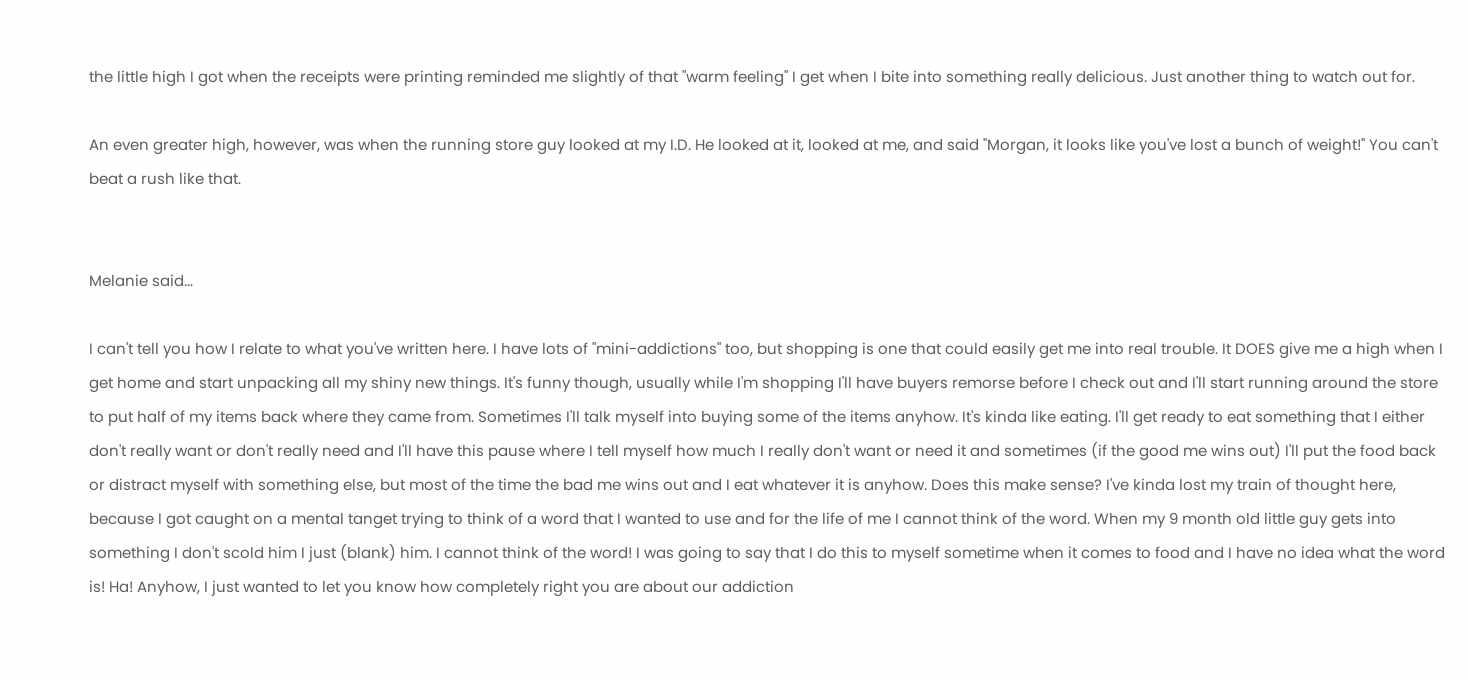the little high I got when the receipts were printing reminded me slightly of that "warm feeling" I get when I bite into something really delicious. Just another thing to watch out for.

An even greater high, however, was when the running store guy looked at my I.D. He looked at it, looked at me, and said "Morgan, it looks like you've lost a bunch of weight!" You can't beat a rush like that.


Melanie said...

I can't tell you how I relate to what you've written here. I have lots of "mini-addictions" too, but shopping is one that could easily get me into real trouble. It DOES give me a high when I get home and start unpacking all my shiny new things. It's funny though, usually while I'm shopping I'll have buyers remorse before I check out and I'll start running around the store to put half of my items back where they came from. Sometimes I'll talk myself into buying some of the items anyhow. It's kinda like eating. I'll get ready to eat something that I either don't really want or don't really need and I'll have this pause where I tell myself how much I really don't want or need it and sometimes (if the good me wins out) I'll put the food back or distract myself with something else, but most of the time the bad me wins out and I eat whatever it is anyhow. Does this make sense? I've kinda lost my train of thought here, because I got caught on a mental tanget trying to think of a word that I wanted to use and for the life of me I cannot think of the word. When my 9 month old little guy gets into something I don't scold him I just (blank) him. I cannot think of the word! I was going to say that I do this to myself sometime when it comes to food and I have no idea what the word is! Ha! Anyhow, I just wanted to let you know how completely right you are about our addiction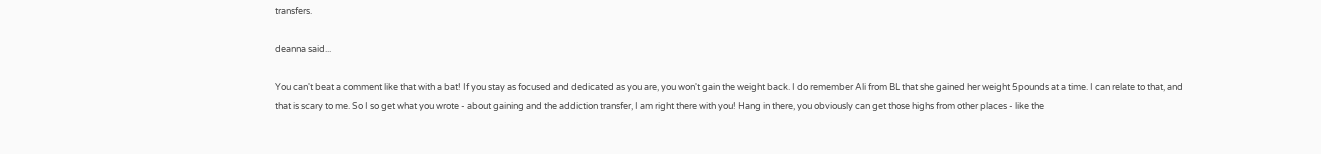transfers.

deanna said...

You can't beat a comment like that with a bat! If you stay as focused and dedicated as you are, you won't gain the weight back. I do remember Ali from BL that she gained her weight 5pounds at a time. I can relate to that, and that is scary to me. So I so get what you wrote - about gaining and the addiction transfer, I am right there with you! Hang in there, you obviously can get those highs from other places - like the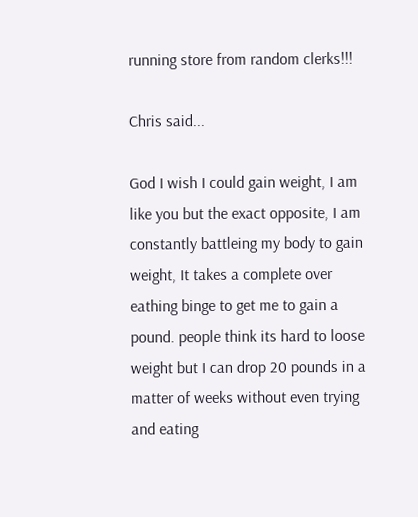running store from random clerks!!!

Chris said...

God I wish I could gain weight, I am like you but the exact opposite, I am constantly battleing my body to gain weight, It takes a complete over eathing binge to get me to gain a pound. people think its hard to loose weight but I can drop 20 pounds in a matter of weeks without even trying and eating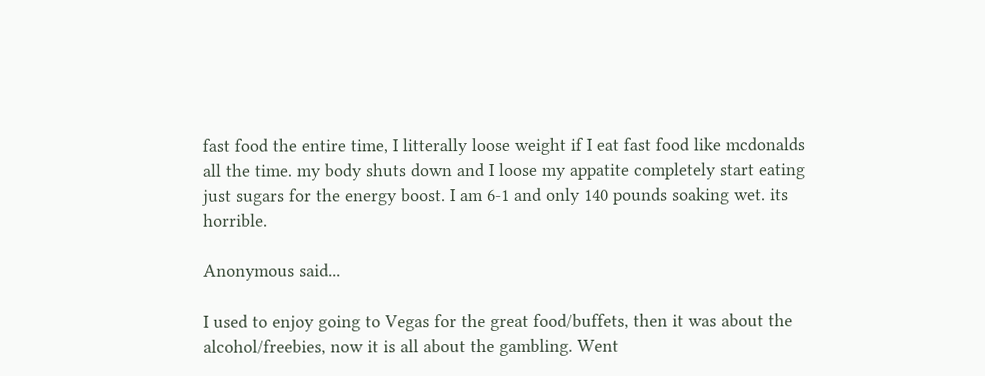fast food the entire time, I litterally loose weight if I eat fast food like mcdonalds all the time. my body shuts down and I loose my appatite completely start eating just sugars for the energy boost. I am 6-1 and only 140 pounds soaking wet. its horrible.

Anonymous said...

I used to enjoy going to Vegas for the great food/buffets, then it was about the alcohol/freebies, now it is all about the gambling. Went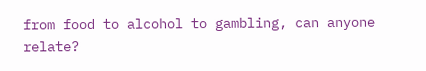from food to alcohol to gambling, can anyone relate?